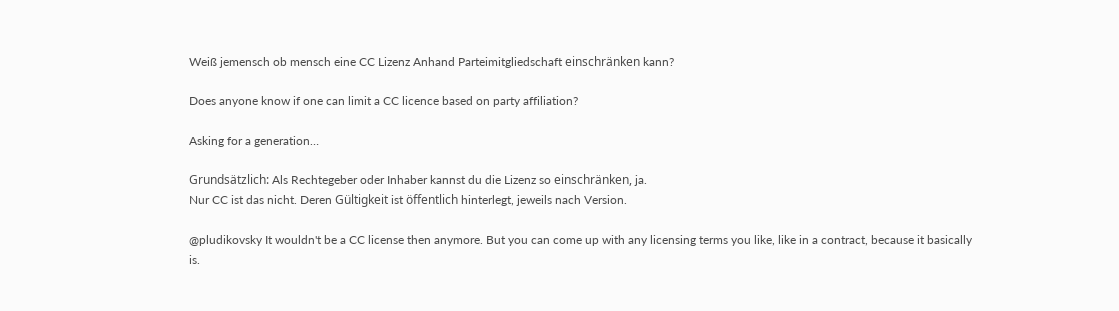Weiß jemensch ob mensch eine CC Lizenz Anhand Parteimitgliedschaft einschränken kann?

Does anyone know if one can limit a CC licence based on party affiliation?

Asking for a generation…

Grundsätzlich: Als Rechtegeber oder Inhaber kannst du die Lizenz so einschränken, ja.
Nur CC ist das nicht. Deren Gültigkeit ist öffentlich hinterlegt, jeweils nach Version.

@pludikovsky It wouldn't be a CC license then anymore. But you can come up with any licensing terms you like, like in a contract, because it basically is.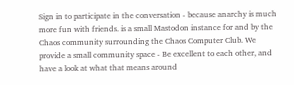Sign in to participate in the conversation - because anarchy is much more fun with friends. is a small Mastodon instance for and by the Chaos community surrounding the Chaos Computer Club. We provide a small community space - Be excellent to each other, and have a look at what that means around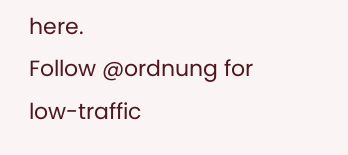here.
Follow @ordnung for low-traffic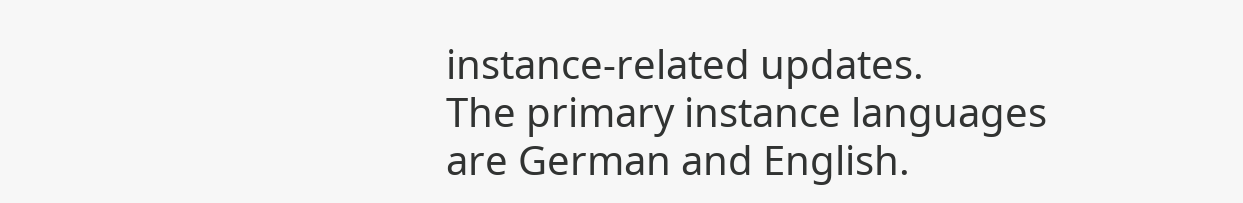instance-related updates.
The primary instance languages are German and English.